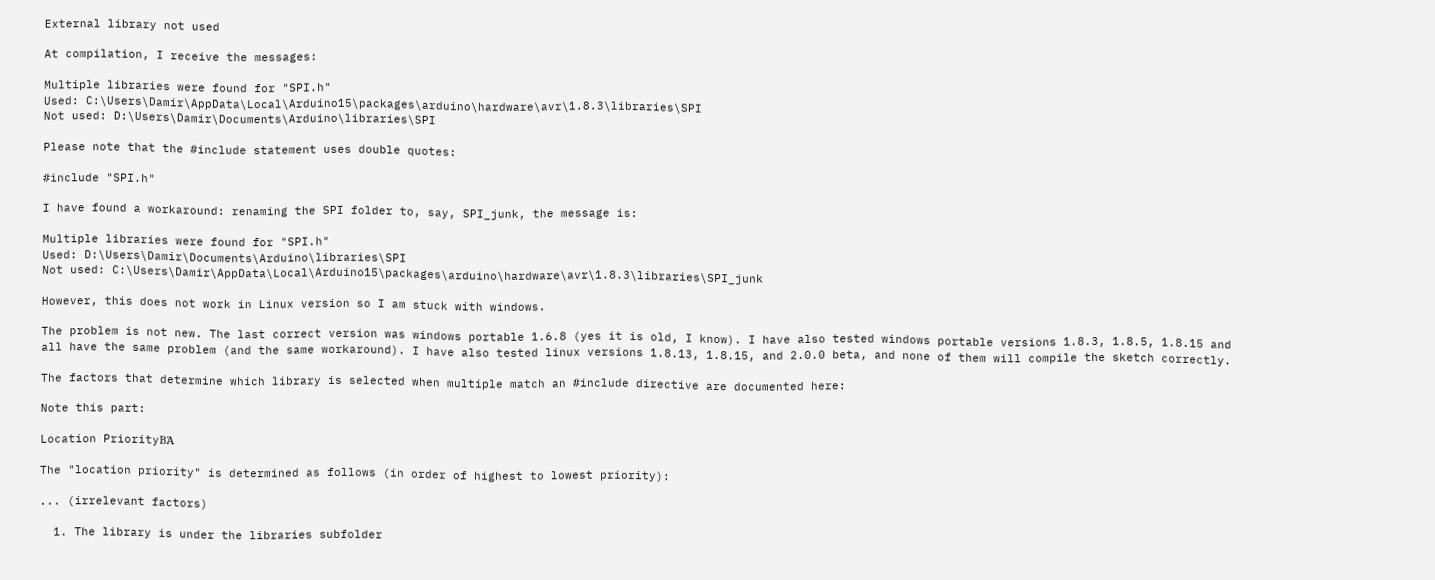External library not used

At compilation, I receive the messages:

Multiple libraries were found for "SPI.h"
Used: C:\Users\Damir\AppData\Local\Arduino15\packages\arduino\hardware\avr\1.8.3\libraries\SPI
Not used: D:\Users\Damir\Documents\Arduino\libraries\SPI

Please note that the #include statement uses double quotes:

#include "SPI.h"

I have found a workaround: renaming the SPI folder to, say, SPI_junk, the message is:

Multiple libraries were found for "SPI.h"
Used: D:\Users\Damir\Documents\Arduino\libraries\SPI
Not used: C:\Users\Damir\AppData\Local\Arduino15\packages\arduino\hardware\avr\1.8.3\libraries\SPI_junk

However, this does not work in Linux version so I am stuck with windows.

The problem is not new. The last correct version was windows portable 1.6.8 (yes it is old, I know). I have also tested windows portable versions 1.8.3, 1.8.5, 1.8.15 and all have the same problem (and the same workaround). I have also tested linux versions 1.8.13, 1.8.15, and 2.0.0 beta, and none of them will compile the sketch correctly.

The factors that determine which library is selected when multiple match an #include directive are documented here:

Note this part:

Location PriorityΒΆ

The "location priority" is determined as follows (in order of highest to lowest priority):

... (irrelevant factors)

  1. The library is under the libraries subfolder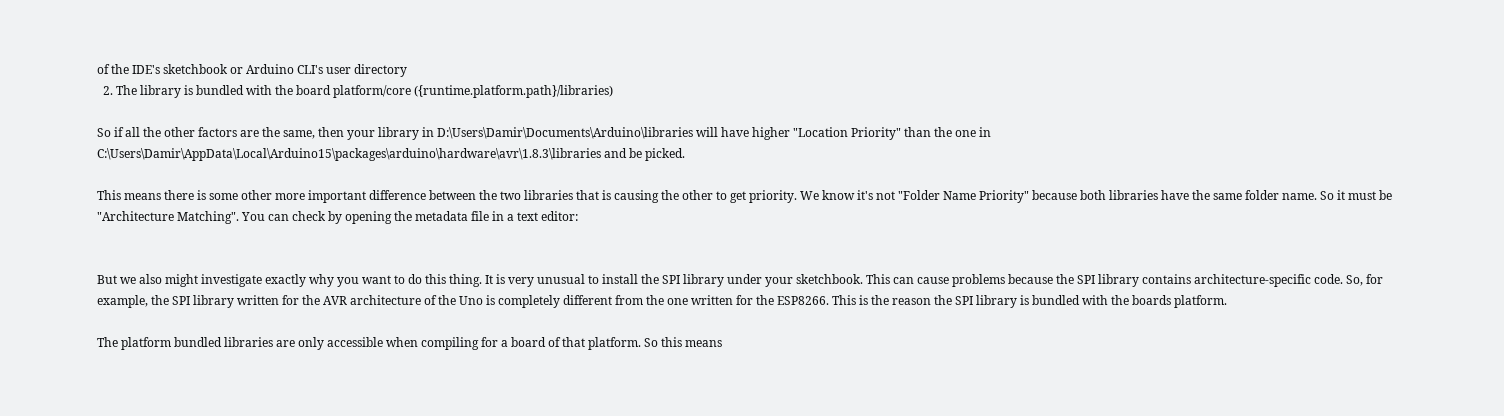of the IDE's sketchbook or Arduino CLI's user directory
  2. The library is bundled with the board platform/core ({runtime.platform.path}/libraries)

So if all the other factors are the same, then your library in D:\Users\Damir\Documents\Arduino\libraries will have higher "Location Priority" than the one in C:\Users\Damir\AppData\Local\Arduino15\packages\arduino\hardware\avr\1.8.3\libraries and be picked.

This means there is some other more important difference between the two libraries that is causing the other to get priority. We know it's not "Folder Name Priority" because both libraries have the same folder name. So it must be "Architecture Matching". You can check by opening the metadata file in a text editor:


But we also might investigate exactly why you want to do this thing. It is very unusual to install the SPI library under your sketchbook. This can cause problems because the SPI library contains architecture-specific code. So, for example, the SPI library written for the AVR architecture of the Uno is completely different from the one written for the ESP8266. This is the reason the SPI library is bundled with the boards platform.

The platform bundled libraries are only accessible when compiling for a board of that platform. So this means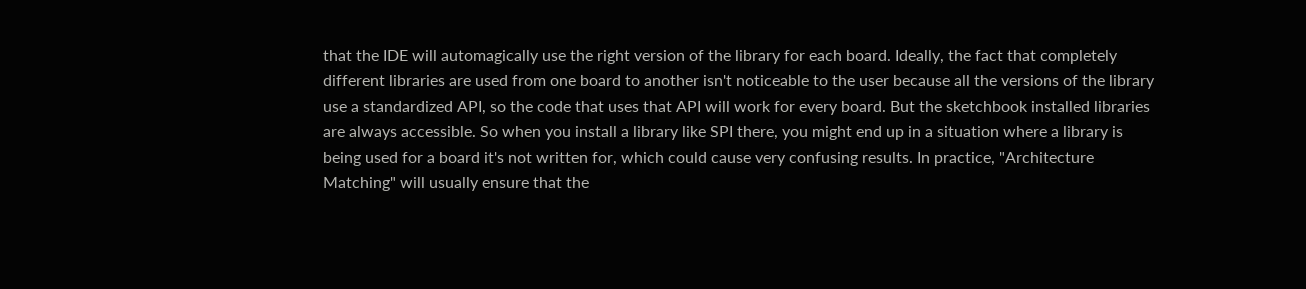that the IDE will automagically use the right version of the library for each board. Ideally, the fact that completely different libraries are used from one board to another isn't noticeable to the user because all the versions of the library use a standardized API, so the code that uses that API will work for every board. But the sketchbook installed libraries are always accessible. So when you install a library like SPI there, you might end up in a situation where a library is being used for a board it's not written for, which could cause very confusing results. In practice, "Architecture Matching" will usually ensure that the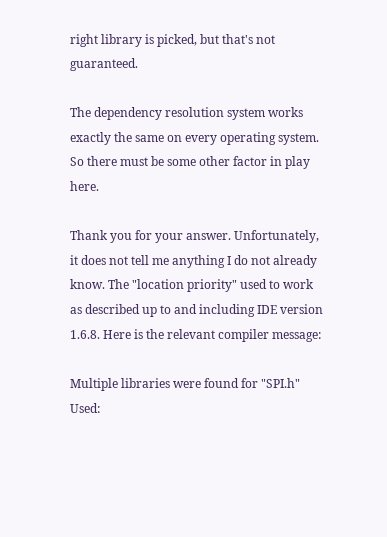right library is picked, but that's not guaranteed.

The dependency resolution system works exactly the same on every operating system. So there must be some other factor in play here.

Thank you for your answer. Unfortunately, it does not tell me anything I do not already know. The "location priority" used to work as described up to and including IDE version 1.6.8. Here is the relevant compiler message:

Multiple libraries were found for "SPI.h"
Used: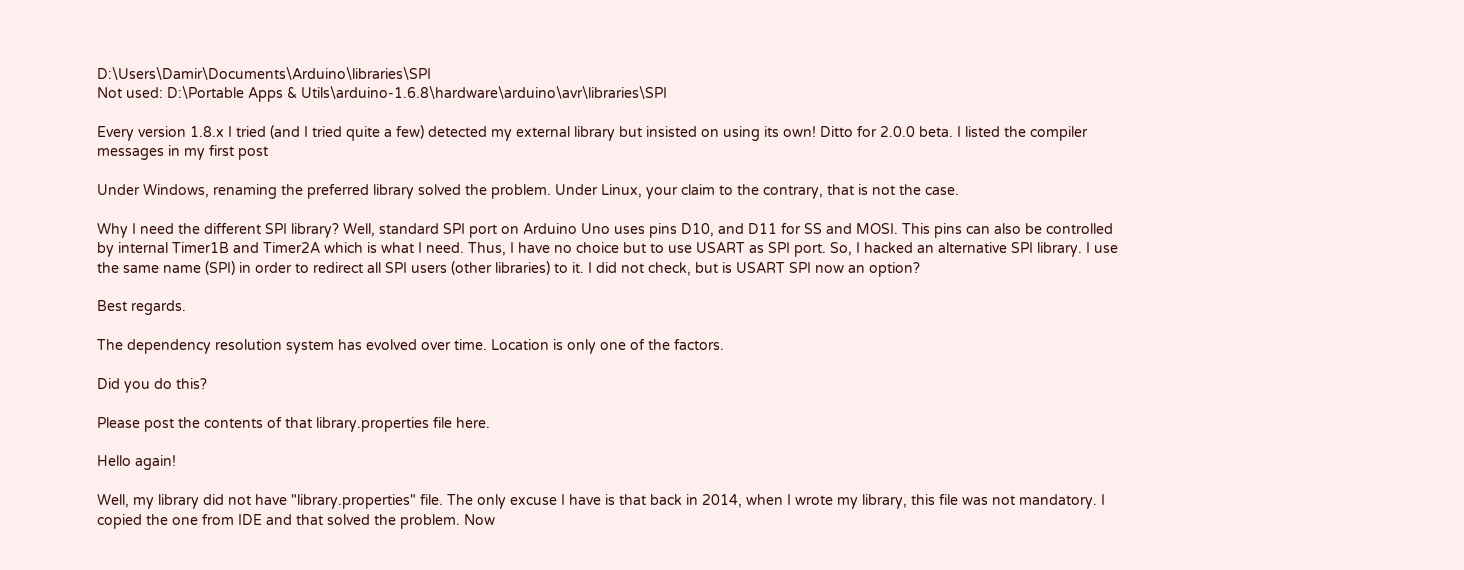D:\Users\Damir\Documents\Arduino\libraries\SPI
Not used: D:\Portable Apps & Utils\arduino-1.6.8\hardware\arduino\avr\libraries\SPI

Every version 1.8.x I tried (and I tried quite a few) detected my external library but insisted on using its own! Ditto for 2.0.0 beta. I listed the compiler messages in my first post

Under Windows, renaming the preferred library solved the problem. Under Linux, your claim to the contrary, that is not the case.

Why I need the different SPI library? Well, standard SPI port on Arduino Uno uses pins D10, and D11 for SS and MOSI. This pins can also be controlled by internal Timer1B and Timer2A which is what I need. Thus, I have no choice but to use USART as SPI port. So, I hacked an alternative SPI library. I use the same name (SPI) in order to redirect all SPI users (other libraries) to it. I did not check, but is USART SPI now an option?

Best regards.

The dependency resolution system has evolved over time. Location is only one of the factors.

Did you do this?

Please post the contents of that library.properties file here.

Hello again!

Well, my library did not have "library.properties" file. The only excuse I have is that back in 2014, when I wrote my library, this file was not mandatory. I copied the one from IDE and that solved the problem. Now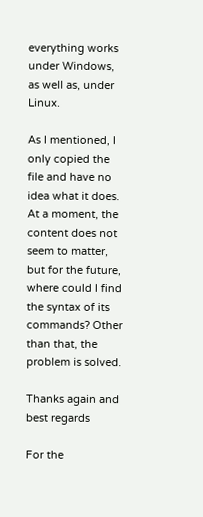everything works under Windows, as well as, under Linux.

As I mentioned, I only copied the file and have no idea what it does. At a moment, the content does not seem to matter, but for the future, where could I find the syntax of its commands? Other than that, the problem is solved.

Thanks again and best regards

For the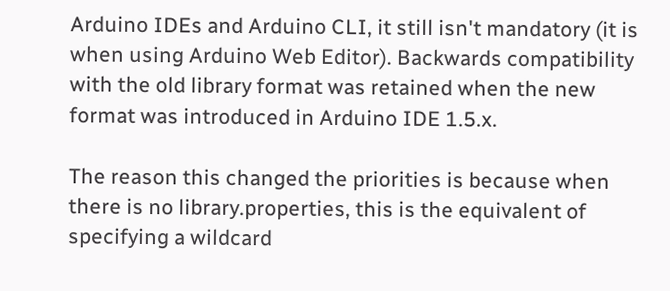Arduino IDEs and Arduino CLI, it still isn't mandatory (it is when using Arduino Web Editor). Backwards compatibility with the old library format was retained when the new format was introduced in Arduino IDE 1.5.x.

The reason this changed the priorities is because when there is no library.properties, this is the equivalent of specifying a wildcard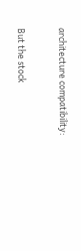architecture compatibility:


But the stock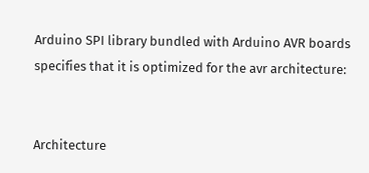Arduino SPI library bundled with Arduino AVR boards specifies that it is optimized for the avr architecture:


Architecture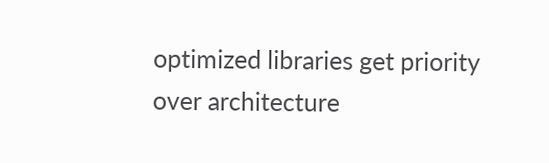optimized libraries get priority over architecture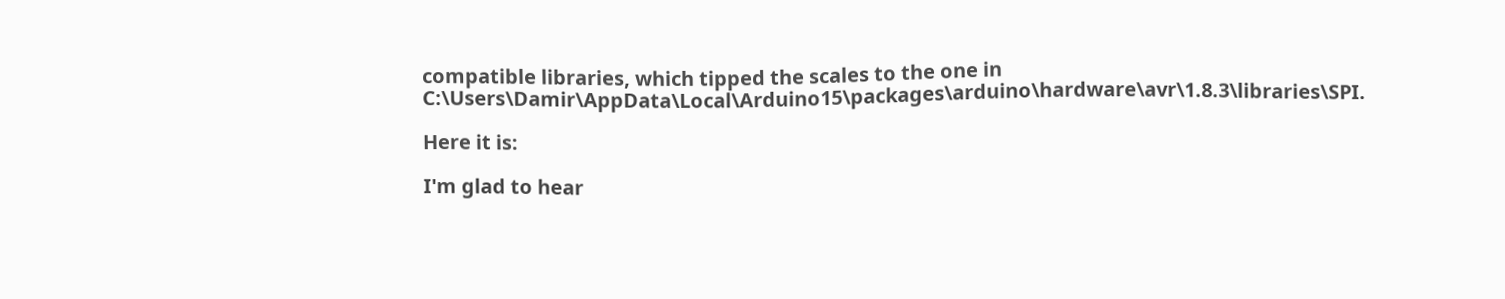compatible libraries, which tipped the scales to the one in C:\Users\Damir\AppData\Local\Arduino15\packages\arduino\hardware\avr\1.8.3\libraries\SPI.

Here it is:

I'm glad to hear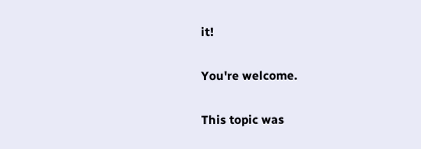it!

You're welcome.

This topic was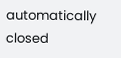automatically closed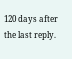120 days after the last reply.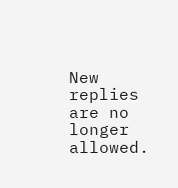New replies are no longer allowed.